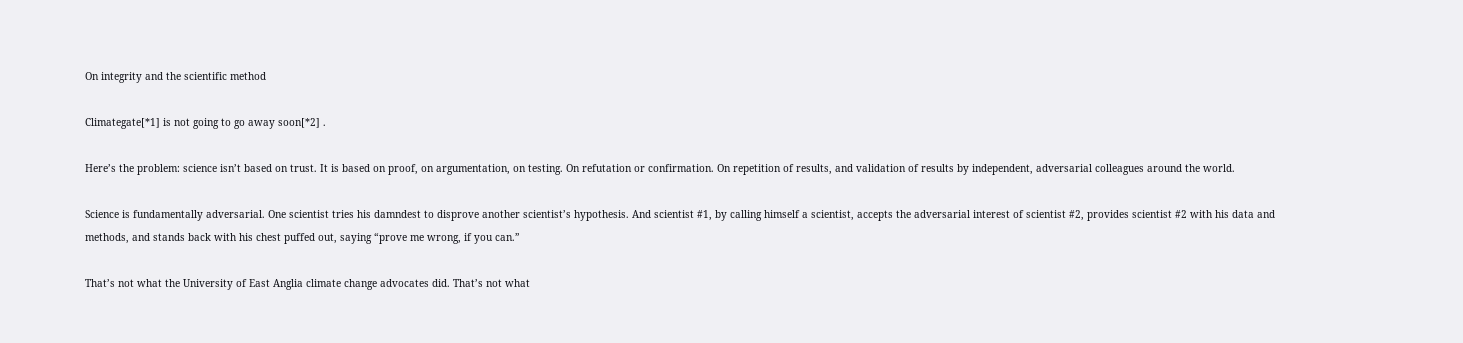On integrity and the scientific method

Climategate[*1] is not going to go away soon[*2] .

Here’s the problem: science isn’t based on trust. It is based on proof, on argumentation, on testing. On refutation or confirmation. On repetition of results, and validation of results by independent, adversarial colleagues around the world.

Science is fundamentally adversarial. One scientist tries his damndest to disprove another scientist’s hypothesis. And scientist #1, by calling himself a scientist, accepts the adversarial interest of scientist #2, provides scientist #2 with his data and methods, and stands back with his chest puffed out, saying “prove me wrong, if you can.”

That’s not what the University of East Anglia climate change advocates did. That’s not what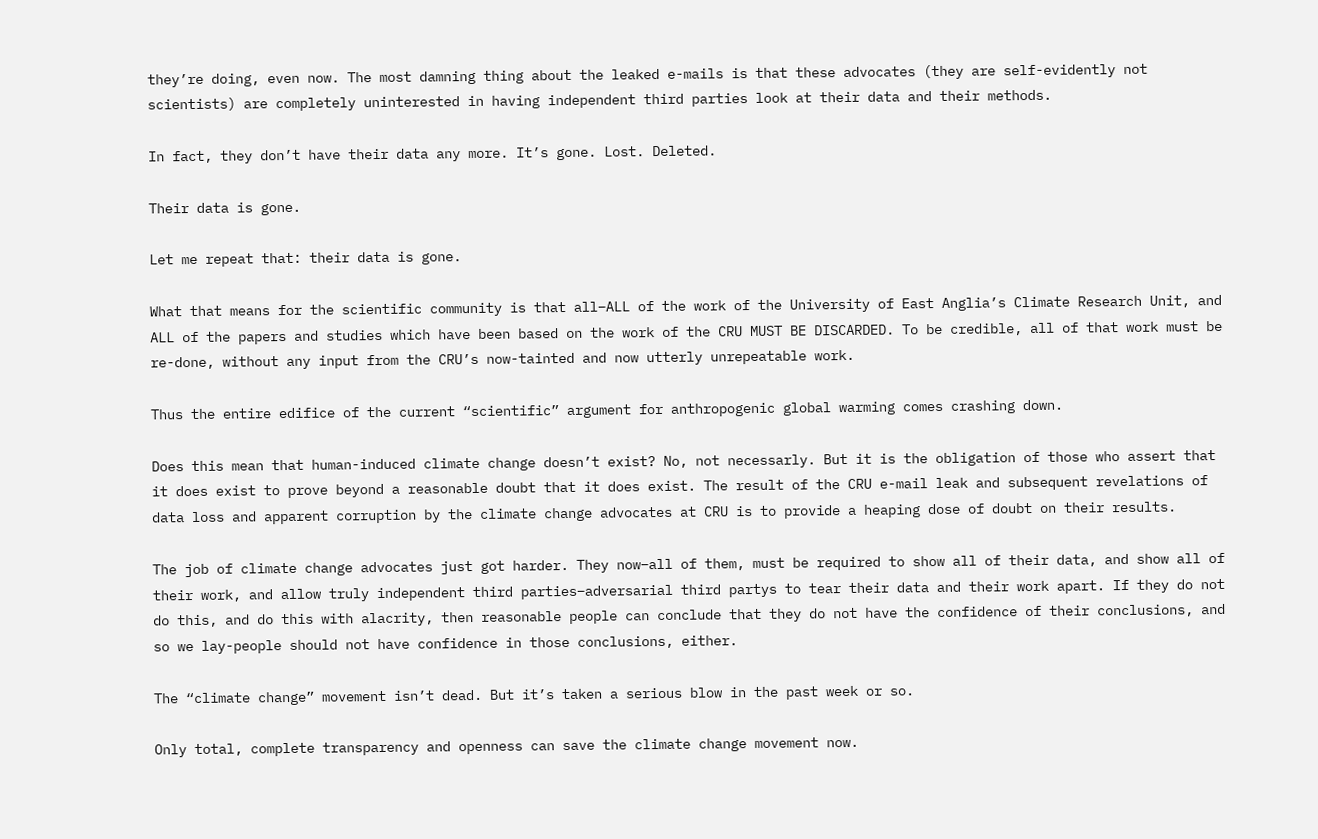they’re doing, even now. The most damning thing about the leaked e-mails is that these advocates (they are self-evidently not scientists) are completely uninterested in having independent third parties look at their data and their methods.

In fact, they don’t have their data any more. It’s gone. Lost. Deleted.

Their data is gone.

Let me repeat that: their data is gone.

What that means for the scientific community is that all–ALL of the work of the University of East Anglia’s Climate Research Unit, and ALL of the papers and studies which have been based on the work of the CRU MUST BE DISCARDED. To be credible, all of that work must be re-done, without any input from the CRU’s now-tainted and now utterly unrepeatable work.

Thus the entire edifice of the current “scientific” argument for anthropogenic global warming comes crashing down.

Does this mean that human-induced climate change doesn’t exist? No, not necessarly. But it is the obligation of those who assert that it does exist to prove beyond a reasonable doubt that it does exist. The result of the CRU e-mail leak and subsequent revelations of data loss and apparent corruption by the climate change advocates at CRU is to provide a heaping dose of doubt on their results.

The job of climate change advocates just got harder. They now–all of them, must be required to show all of their data, and show all of their work, and allow truly independent third parties–adversarial third partys to tear their data and their work apart. If they do not do this, and do this with alacrity, then reasonable people can conclude that they do not have the confidence of their conclusions, and so we lay-people should not have confidence in those conclusions, either.

The “climate change” movement isn’t dead. But it’s taken a serious blow in the past week or so.

Only total, complete transparency and openness can save the climate change movement now.